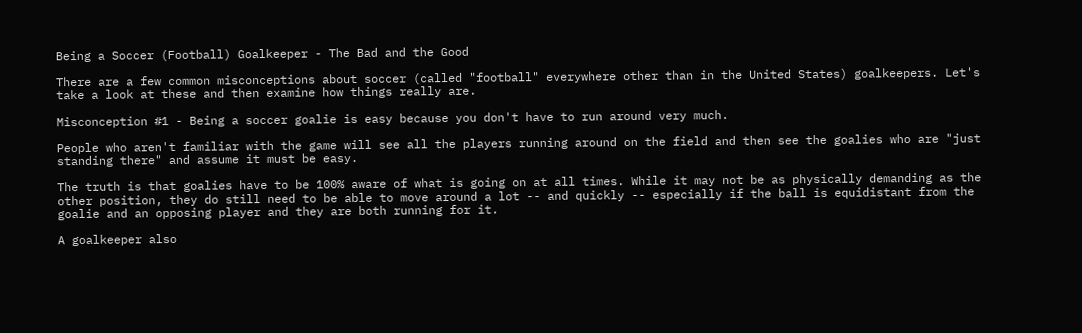Being a Soccer (Football) Goalkeeper - The Bad and the Good

There are a few common misconceptions about soccer (called "football" everywhere other than in the United States) goalkeepers. Let's take a look at these and then examine how things really are.

Misconception #1 - Being a soccer goalie is easy because you don't have to run around very much.

People who aren't familiar with the game will see all the players running around on the field and then see the goalies who are "just standing there" and assume it must be easy.

The truth is that goalies have to be 100% aware of what is going on at all times. While it may not be as physically demanding as the other position, they do still need to be able to move around a lot -- and quickly -- especially if the ball is equidistant from the goalie and an opposing player and they are both running for it.

A goalkeeper also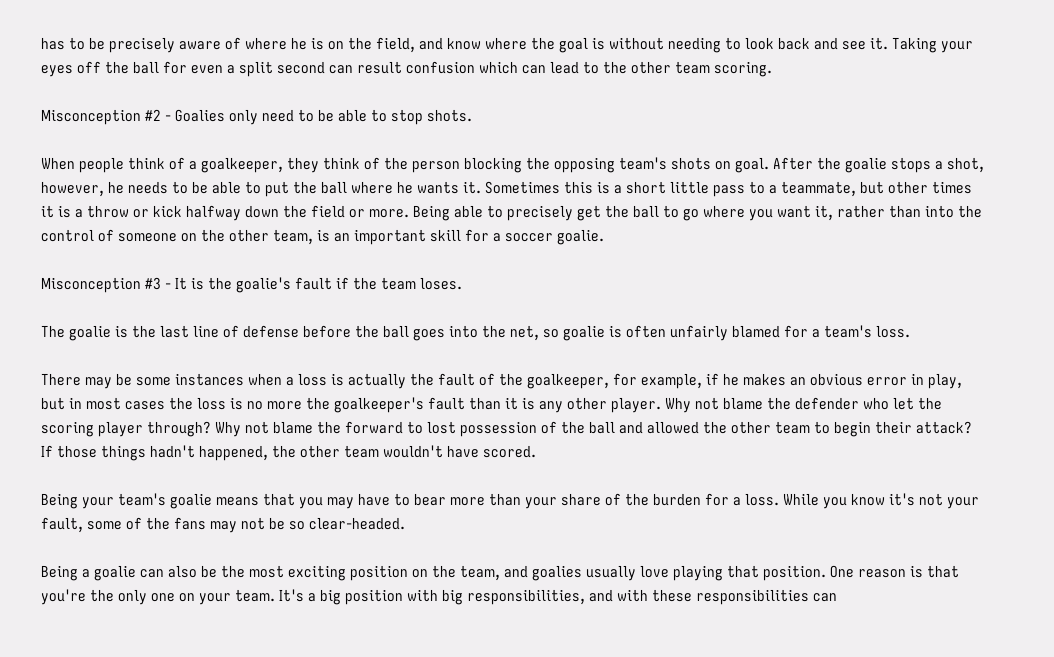has to be precisely aware of where he is on the field, and know where the goal is without needing to look back and see it. Taking your eyes off the ball for even a split second can result confusion which can lead to the other team scoring.

Misconception #2 - Goalies only need to be able to stop shots.

When people think of a goalkeeper, they think of the person blocking the opposing team's shots on goal. After the goalie stops a shot, however, he needs to be able to put the ball where he wants it. Sometimes this is a short little pass to a teammate, but other times it is a throw or kick halfway down the field or more. Being able to precisely get the ball to go where you want it, rather than into the control of someone on the other team, is an important skill for a soccer goalie.

Misconception #3 - It is the goalie's fault if the team loses.

The goalie is the last line of defense before the ball goes into the net, so goalie is often unfairly blamed for a team's loss.

There may be some instances when a loss is actually the fault of the goalkeeper, for example, if he makes an obvious error in play, but in most cases the loss is no more the goalkeeper's fault than it is any other player. Why not blame the defender who let the scoring player through? Why not blame the forward to lost possession of the ball and allowed the other team to begin their attack? If those things hadn't happened, the other team wouldn't have scored.

Being your team's goalie means that you may have to bear more than your share of the burden for a loss. While you know it's not your fault, some of the fans may not be so clear-headed.

Being a goalie can also be the most exciting position on the team, and goalies usually love playing that position. One reason is that you're the only one on your team. It's a big position with big responsibilities, and with these responsibilities can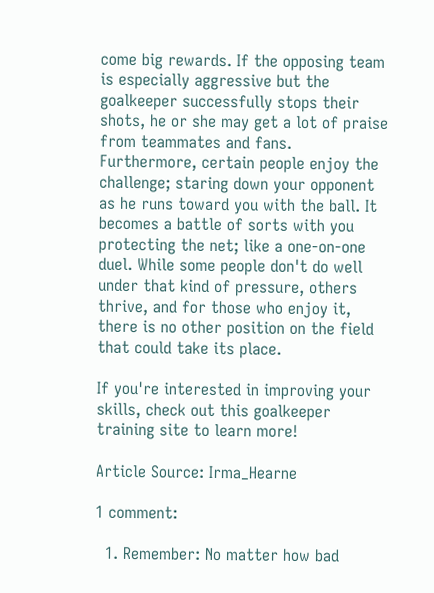come big rewards. If the opposing team is especially aggressive but the goalkeeper successfully stops their shots, he or she may get a lot of praise from teammates and fans. Furthermore, certain people enjoy the challenge; staring down your opponent as he runs toward you with the ball. It becomes a battle of sorts with you protecting the net; like a one-on-one duel. While some people don't do well under that kind of pressure, others thrive, and for those who enjoy it, there is no other position on the field that could take its place.

If you're interested in improving your skills, check out this goalkeeper training site to learn more!

Article Source: Irma_Hearne

1 comment:

  1. Remember: No matter how bad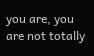you are, you are not totally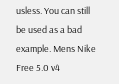usless. You can still be used as a bad example. Mens Nike Free 5.0 v4